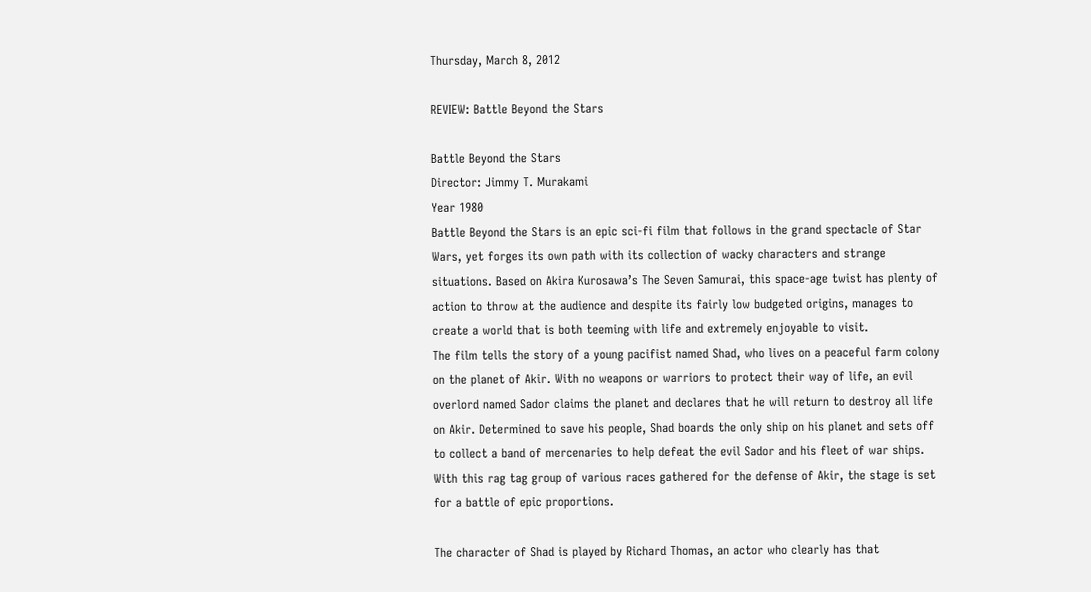Thursday, March 8, 2012

REVIEW: Battle Beyond the Stars

Battle Beyond the Stars
Director: Jimmy T. Murakami
Year 1980
Battle Beyond the Stars is an epic sci-fi film that follows in the grand spectacle of Star Wars, yet forges its own path with its collection of wacky characters and strange situations. Based on Akira Kurosawa’s The Seven Samurai, this space-age twist has plenty of action to throw at the audience and despite its fairly low budgeted origins, manages to create a world that is both teeming with life and extremely enjoyable to visit.
The film tells the story of a young pacifist named Shad, who lives on a peaceful farm colony on the planet of Akir. With no weapons or warriors to protect their way of life, an evil overlord named Sador claims the planet and declares that he will return to destroy all life on Akir. Determined to save his people, Shad boards the only ship on his planet and sets off to collect a band of mercenaries to help defeat the evil Sador and his fleet of war ships. With this rag tag group of various races gathered for the defense of Akir, the stage is set for a battle of epic proportions.

The character of Shad is played by Richard Thomas, an actor who clearly has that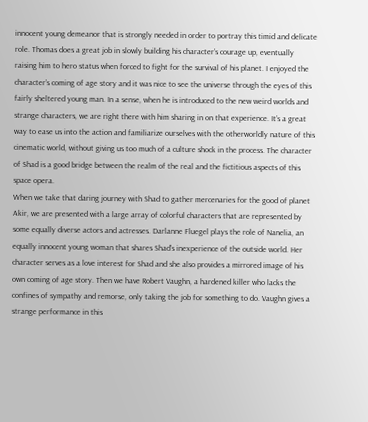innocent young demeanor that is strongly needed in order to portray this timid and delicate role. Thomas does a great job in slowly building his character’s courage up, eventually raising him to hero status when forced to fight for the survival of his planet. I enjoyed the character’s coming of age story and it was nice to see the universe through the eyes of this fairly sheltered young man. In a sense, when he is introduced to the new weird worlds and strange characters, we are right there with him sharing in on that experience. It’s a great way to ease us into the action and familiarize ourselves with the otherworldly nature of this cinematic world, without giving us too much of a culture shock in the process. The character of Shad is a good bridge between the realm of the real and the fictitious aspects of this space opera.
When we take that daring journey with Shad to gather mercenaries for the good of planet Akir, we are presented with a large array of colorful characters that are represented by some equally diverse actors and actresses. Darlanne Fluegel plays the role of Nanelia, an equally innocent young woman that shares Shad’s inexperience of the outside world. Her character serves as a love interest for Shad and she also provides a mirrored image of his own coming of age story. Then we have Robert Vaughn, a hardened killer who lacks the confines of sympathy and remorse, only taking the job for something to do. Vaughn gives a strange performance in this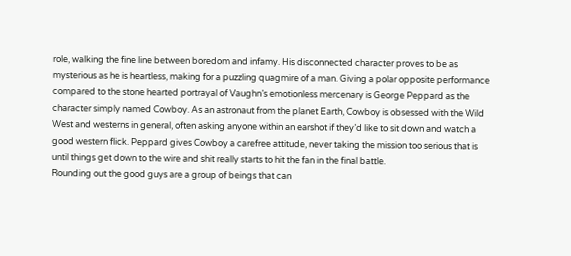role, walking the fine line between boredom and infamy. His disconnected character proves to be as mysterious as he is heartless, making for a puzzling quagmire of a man. Giving a polar opposite performance compared to the stone hearted portrayal of Vaughn’s emotionless mercenary is George Peppard as the character simply named Cowboy. As an astronaut from the planet Earth, Cowboy is obsessed with the Wild West and westerns in general, often asking anyone within an earshot if they’d like to sit down and watch a good western flick. Peppard gives Cowboy a carefree attitude, never taking the mission too serious that is until things get down to the wire and shit really starts to hit the fan in the final battle.
Rounding out the good guys are a group of beings that can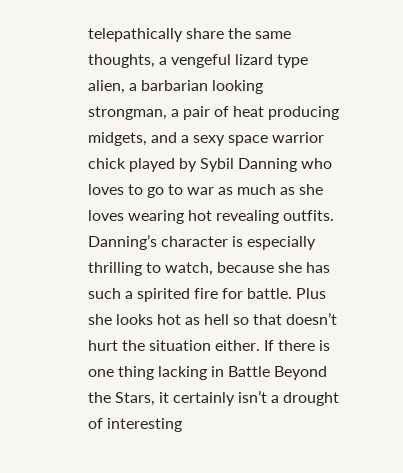telepathically share the same thoughts, a vengeful lizard type alien, a barbarian looking strongman, a pair of heat producing midgets, and a sexy space warrior chick played by Sybil Danning who loves to go to war as much as she loves wearing hot revealing outfits. Danning’s character is especially thrilling to watch, because she has such a spirited fire for battle. Plus she looks hot as hell so that doesn’t hurt the situation either. If there is one thing lacking in Battle Beyond the Stars, it certainly isn’t a drought of interesting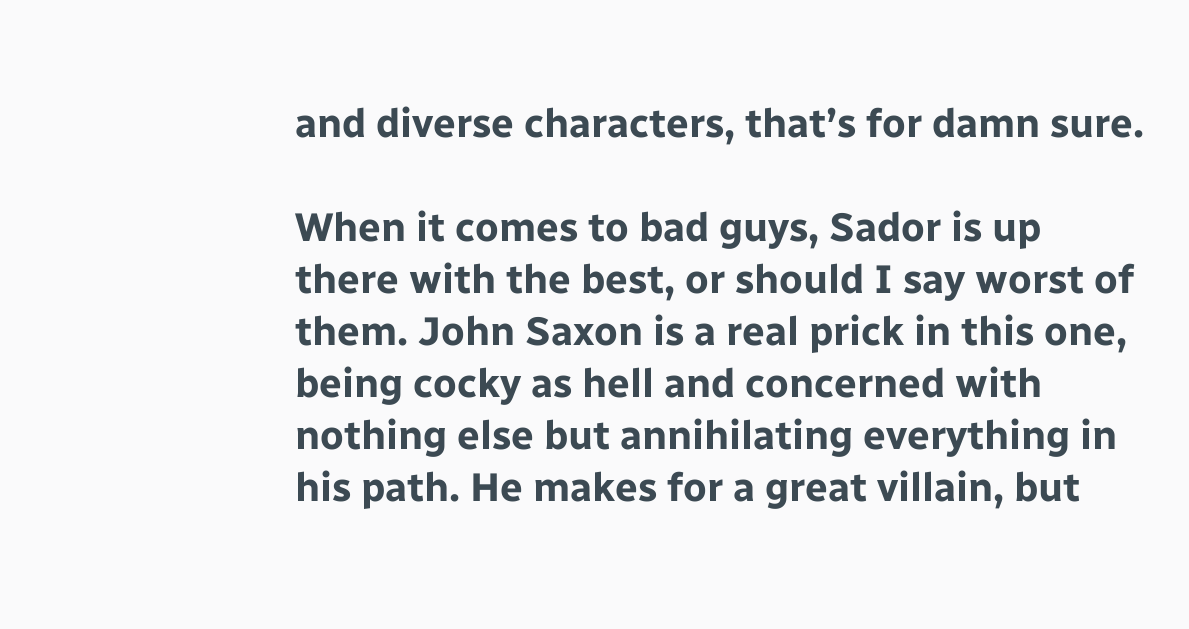and diverse characters, that’s for damn sure.

When it comes to bad guys, Sador is up there with the best, or should I say worst of them. John Saxon is a real prick in this one, being cocky as hell and concerned with nothing else but annihilating everything in his path. He makes for a great villain, but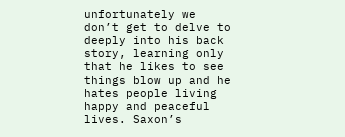unfortunately we don’t get to delve to deeply into his back story, learning only that he likes to see things blow up and he hates people living happy and peaceful lives. Saxon’s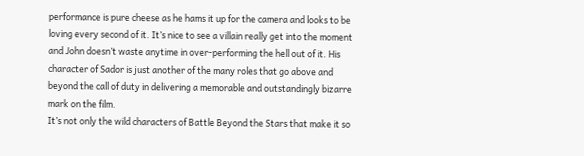performance is pure cheese as he hams it up for the camera and looks to be loving every second of it. It’s nice to see a villain really get into the moment and John doesn’t waste anytime in over-performing the hell out of it. His character of Sador is just another of the many roles that go above and beyond the call of duty in delivering a memorable and outstandingly bizarre mark on the film.
It’s not only the wild characters of Battle Beyond the Stars that make it so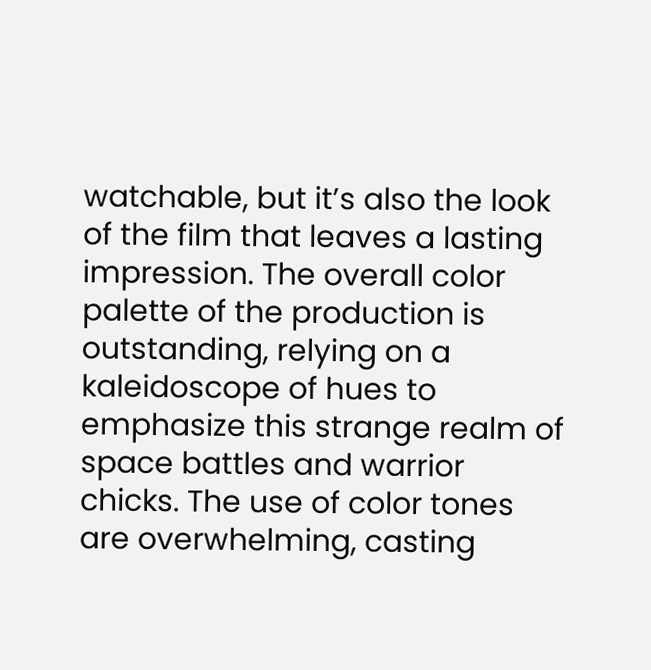watchable, but it’s also the look of the film that leaves a lasting impression. The overall color palette of the production is outstanding, relying on a kaleidoscope of hues to emphasize this strange realm of space battles and warrior chicks. The use of color tones are overwhelming, casting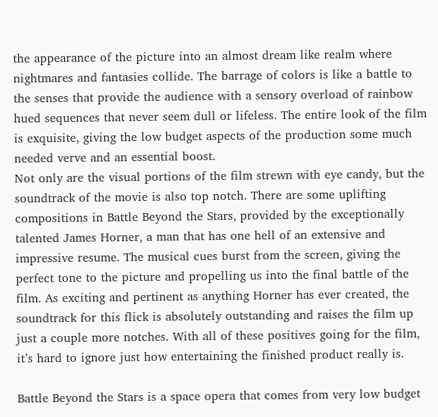the appearance of the picture into an almost dream like realm where nightmares and fantasies collide. The barrage of colors is like a battle to the senses that provide the audience with a sensory overload of rainbow hued sequences that never seem dull or lifeless. The entire look of the film is exquisite, giving the low budget aspects of the production some much needed verve and an essential boost.
Not only are the visual portions of the film strewn with eye candy, but the soundtrack of the movie is also top notch. There are some uplifting compositions in Battle Beyond the Stars, provided by the exceptionally talented James Horner, a man that has one hell of an extensive and impressive resume. The musical cues burst from the screen, giving the perfect tone to the picture and propelling us into the final battle of the film. As exciting and pertinent as anything Horner has ever created, the soundtrack for this flick is absolutely outstanding and raises the film up just a couple more notches. With all of these positives going for the film, it’s hard to ignore just how entertaining the finished product really is.

Battle Beyond the Stars is a space opera that comes from very low budget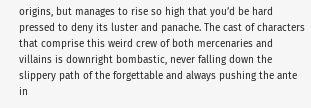origins, but manages to rise so high that you’d be hard pressed to deny its luster and panache. The cast of characters that comprise this weird crew of both mercenaries and villains is downright bombastic, never falling down the slippery path of the forgettable and always pushing the ante in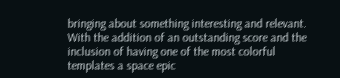bringing about something interesting and relevant.
With the addition of an outstanding score and the inclusion of having one of the most colorful templates a space epic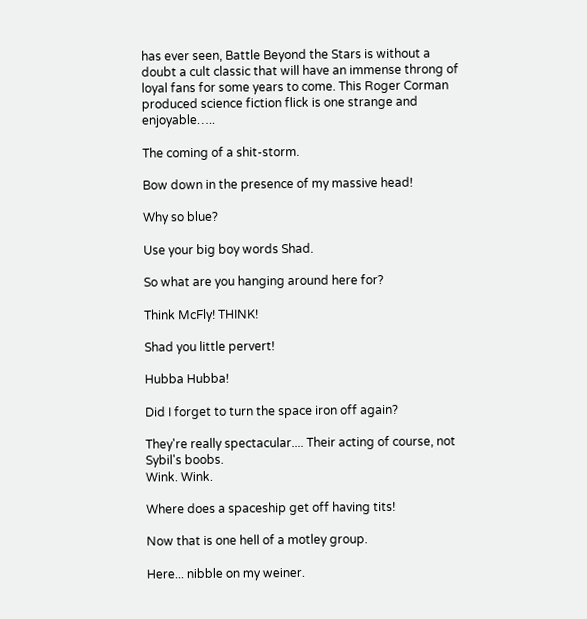has ever seen, Battle Beyond the Stars is without a doubt a cult classic that will have an immense throng of loyal fans for some years to come. This Roger Corman produced science fiction flick is one strange and enjoyable…..

The coming of a shit-storm.

Bow down in the presence of my massive head!

Why so blue?

Use your big boy words Shad.

So what are you hanging around here for?

Think McFly! THINK!

Shad you little pervert!

Hubba Hubba!

Did I forget to turn the space iron off again?

They're really spectacular.... Their acting of course, not Sybil's boobs.
Wink. Wink.

Where does a spaceship get off having tits!

Now that is one hell of a motley group.

Here... nibble on my weiner.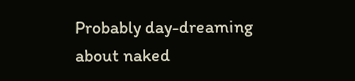Probably day-dreaming about naked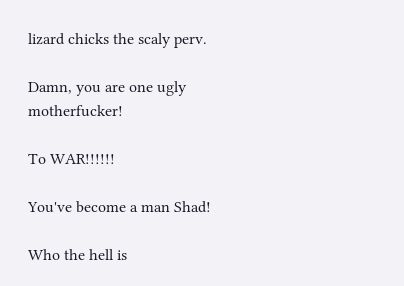lizard chicks the scaly perv.

Damn, you are one ugly motherfucker!

To WAR!!!!!!

You've become a man Shad!

Who the hell is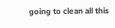going to clean all this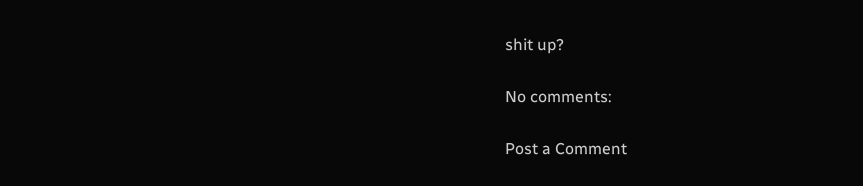shit up?

No comments:

Post a Comment